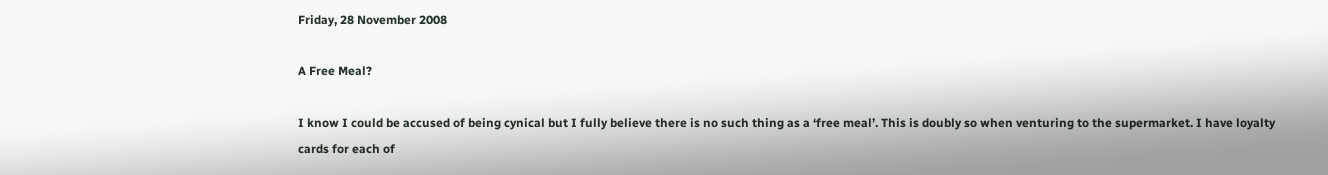Friday, 28 November 2008

A Free Meal?

I know I could be accused of being cynical but I fully believe there is no such thing as a ‘free meal’. This is doubly so when venturing to the supermarket. I have loyalty cards for each of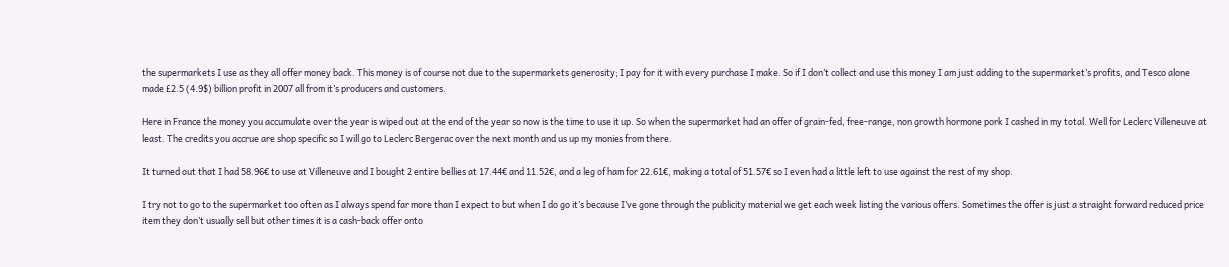the supermarkets I use as they all offer money back. This money is of course not due to the supermarkets generosity; I pay for it with every purchase I make. So if I don’t collect and use this money I am just adding to the supermarket’s profits, and Tesco alone made £2.5 (4.9$) billion profit in 2007 all from it’s producers and customers.

Here in France the money you accumulate over the year is wiped out at the end of the year so now is the time to use it up. So when the supermarket had an offer of grain-fed, free-range, non growth hormone pork I cashed in my total. Well for Leclerc Villeneuve at least. The credits you accrue are shop specific so I will go to Leclerc Bergerac over the next month and us up my monies from there.

It turned out that I had 58.96€ to use at Villeneuve and I bought 2 entire bellies at 17.44€ and 11.52€, and a leg of ham for 22.61€, making a total of 51.57€ so I even had a little left to use against the rest of my shop.

I try not to go to the supermarket too often as I always spend far more than I expect to but when I do go it’s because I’ve gone through the publicity material we get each week listing the various offers. Sometimes the offer is just a straight forward reduced price item they don’t usually sell but other times it is a cash-back offer onto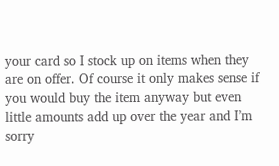your card so I stock up on items when they are on offer. Of course it only makes sense if you would buy the item anyway but even little amounts add up over the year and I’m sorry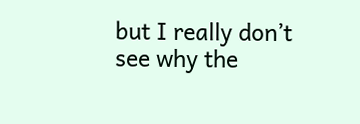but I really don’t see why the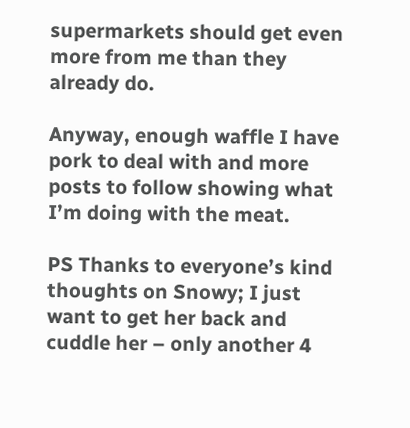supermarkets should get even more from me than they already do.

Anyway, enough waffle I have pork to deal with and more posts to follow showing what I’m doing with the meat.

PS Thanks to everyone’s kind thoughts on Snowy; I just want to get her back and cuddle her – only another 4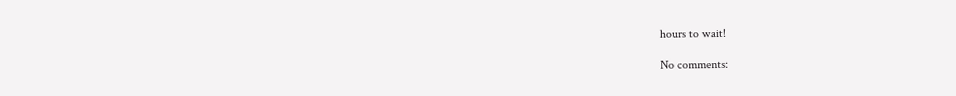hours to wait!

No comments: